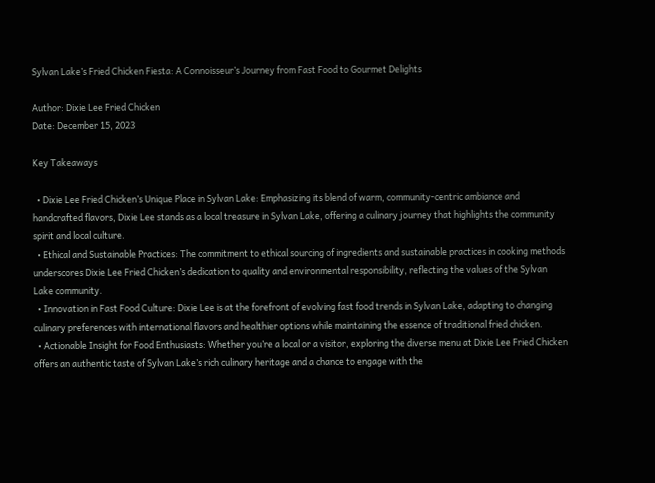Sylvan Lake’s Fried Chicken Fiesta: A Connoisseur’s Journey from Fast Food to Gourmet Delights

Author: Dixie Lee Fried Chicken
Date: December 15, 2023

Key Takeaways

  • Dixie Lee Fried Chicken’s Unique Place in Sylvan Lake: Emphasizing its blend of warm, community-centric ambiance and handcrafted flavors, Dixie Lee stands as a local treasure in Sylvan Lake, offering a culinary journey that highlights the community spirit and local culture.
  • Ethical and Sustainable Practices: The commitment to ethical sourcing of ingredients and sustainable practices in cooking methods underscores Dixie Lee Fried Chicken’s dedication to quality and environmental responsibility, reflecting the values of the Sylvan Lake community.
  • Innovation in Fast Food Culture: Dixie Lee is at the forefront of evolving fast food trends in Sylvan Lake, adapting to changing culinary preferences with international flavors and healthier options while maintaining the essence of traditional fried chicken.
  • Actionable Insight for Food Enthusiasts: Whether you’re a local or a visitor, exploring the diverse menu at Dixie Lee Fried Chicken offers an authentic taste of Sylvan Lake’s rich culinary heritage and a chance to engage with the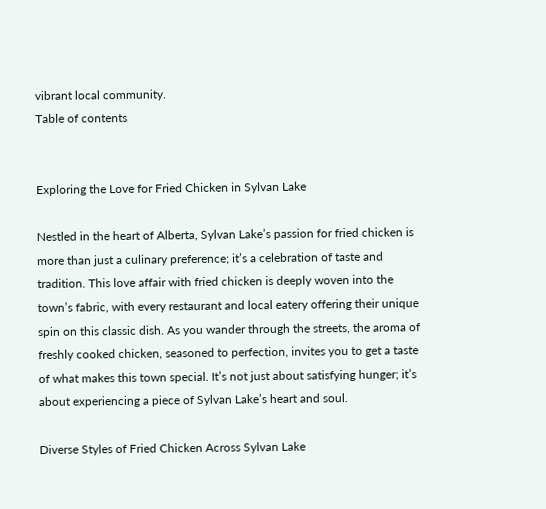vibrant local community.
Table of contents


Exploring the Love for Fried Chicken in Sylvan Lake

Nestled in the heart of Alberta, Sylvan Lake’s passion for fried chicken is more than just a culinary preference; it’s a celebration of taste and tradition. This love affair with fried chicken is deeply woven into the town’s fabric, with every restaurant and local eatery offering their unique spin on this classic dish. As you wander through the streets, the aroma of freshly cooked chicken, seasoned to perfection, invites you to get a taste of what makes this town special. It’s not just about satisfying hunger; it’s about experiencing a piece of Sylvan Lake’s heart and soul.

Diverse Styles of Fried Chicken Across Sylvan Lake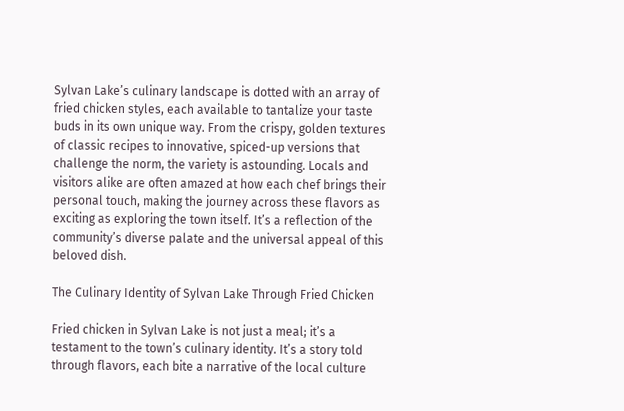Sylvan Lake’s culinary landscape is dotted with an array of fried chicken styles, each available to tantalize your taste buds in its own unique way. From the crispy, golden textures of classic recipes to innovative, spiced-up versions that challenge the norm, the variety is astounding. Locals and visitors alike are often amazed at how each chef brings their personal touch, making the journey across these flavors as exciting as exploring the town itself. It’s a reflection of the community’s diverse palate and the universal appeal of this beloved dish.

The Culinary Identity of Sylvan Lake Through Fried Chicken

Fried chicken in Sylvan Lake is not just a meal; it’s a testament to the town’s culinary identity. It’s a story told through flavors, each bite a narrative of the local culture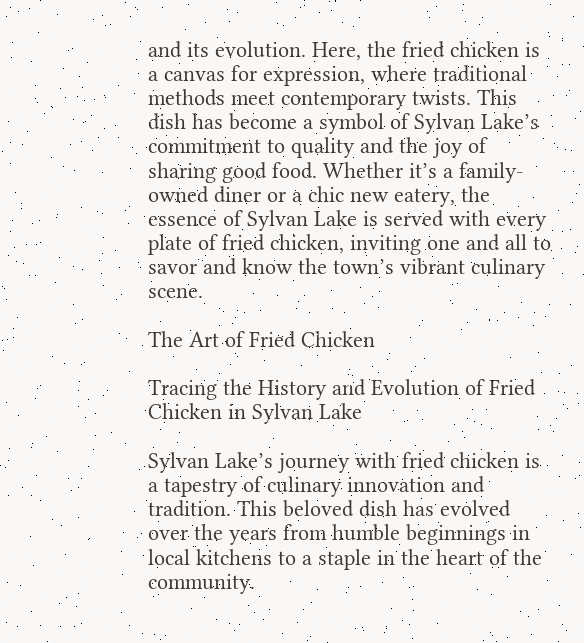and its evolution. Here, the fried chicken is a canvas for expression, where traditional methods meet contemporary twists. This dish has become a symbol of Sylvan Lake’s commitment to quality and the joy of sharing good food. Whether it’s a family-owned diner or a chic new eatery, the essence of Sylvan Lake is served with every plate of fried chicken, inviting one and all to savor and know the town’s vibrant culinary scene.

The Art of Fried Chicken

Tracing the History and Evolution of Fried Chicken in Sylvan Lake

Sylvan Lake’s journey with fried chicken is a tapestry of culinary innovation and tradition. This beloved dish has evolved over the years from humble beginnings in local kitchens to a staple in the heart of the community.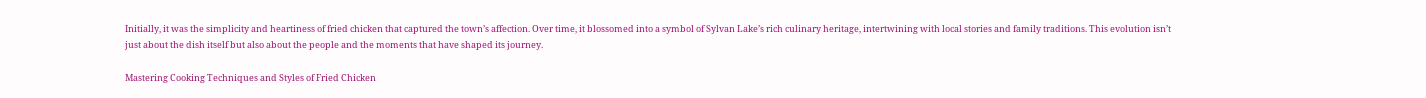Initially, it was the simplicity and heartiness of fried chicken that captured the town’s affection. Over time, it blossomed into a symbol of Sylvan Lake’s rich culinary heritage, intertwining with local stories and family traditions. This evolution isn’t just about the dish itself but also about the people and the moments that have shaped its journey.

Mastering Cooking Techniques and Styles of Fried Chicken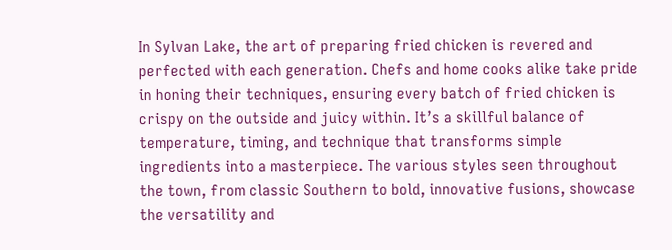In Sylvan Lake, the art of preparing fried chicken is revered and perfected with each generation. Chefs and home cooks alike take pride in honing their techniques, ensuring every batch of fried chicken is crispy on the outside and juicy within. It’s a skillful balance of temperature, timing, and technique that transforms simple ingredients into a masterpiece. The various styles seen throughout the town, from classic Southern to bold, innovative fusions, showcase the versatility and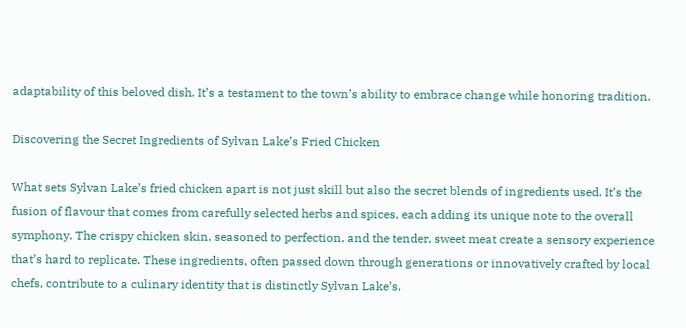adaptability of this beloved dish. It’s a testament to the town’s ability to embrace change while honoring tradition.

Discovering the Secret Ingredients of Sylvan Lake’s Fried Chicken

What sets Sylvan Lake’s fried chicken apart is not just skill but also the secret blends of ingredients used. It’s the fusion of flavour that comes from carefully selected herbs and spices, each adding its unique note to the overall symphony. The crispy chicken skin, seasoned to perfection, and the tender, sweet meat create a sensory experience that’s hard to replicate. These ingredients, often passed down through generations or innovatively crafted by local chefs, contribute to a culinary identity that is distinctly Sylvan Lake’s.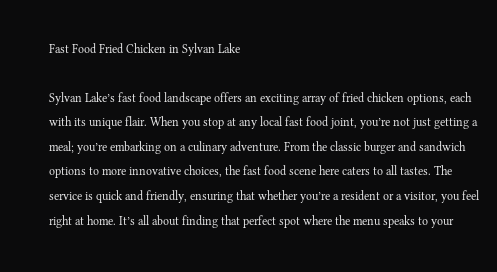Fast Food Fried Chicken in Sylvan Lake

Sylvan Lake’s fast food landscape offers an exciting array of fried chicken options, each with its unique flair. When you stop at any local fast food joint, you’re not just getting a meal; you’re embarking on a culinary adventure. From the classic burger and sandwich options to more innovative choices, the fast food scene here caters to all tastes. The service is quick and friendly, ensuring that whether you’re a resident or a visitor, you feel right at home. It’s all about finding that perfect spot where the menu speaks to your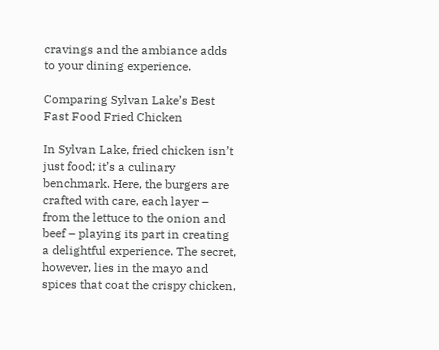cravings and the ambiance adds to your dining experience.

Comparing Sylvan Lake’s Best Fast Food Fried Chicken

In Sylvan Lake, fried chicken isn’t just food; it’s a culinary benchmark. Here, the burgers are crafted with care, each layer – from the lettuce to the onion and beef – playing its part in creating a delightful experience. The secret, however, lies in the mayo and spices that coat the crispy chicken,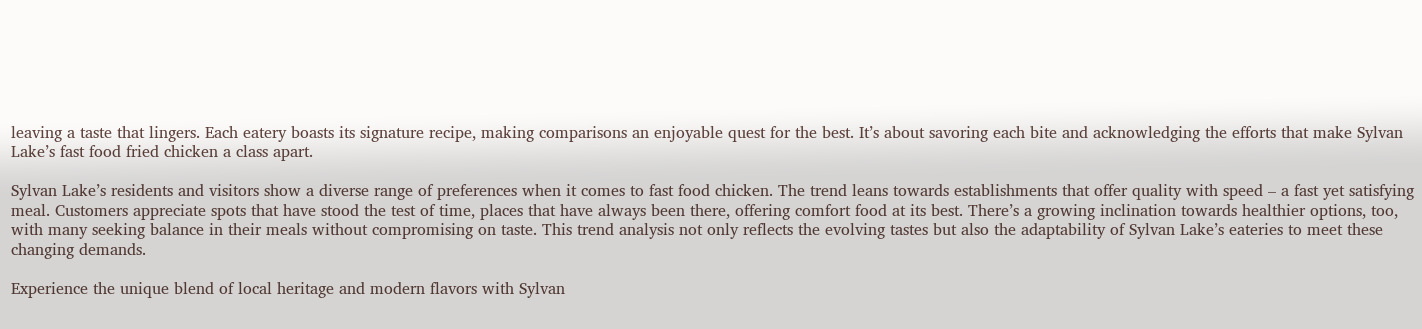leaving a taste that lingers. Each eatery boasts its signature recipe, making comparisons an enjoyable quest for the best. It’s about savoring each bite and acknowledging the efforts that make Sylvan Lake’s fast food fried chicken a class apart.

Sylvan Lake’s residents and visitors show a diverse range of preferences when it comes to fast food chicken. The trend leans towards establishments that offer quality with speed – a fast yet satisfying meal. Customers appreciate spots that have stood the test of time, places that have always been there, offering comfort food at its best. There’s a growing inclination towards healthier options, too, with many seeking balance in their meals without compromising on taste. This trend analysis not only reflects the evolving tastes but also the adaptability of Sylvan Lake’s eateries to meet these changing demands.

Experience the unique blend of local heritage and modern flavors with Sylvan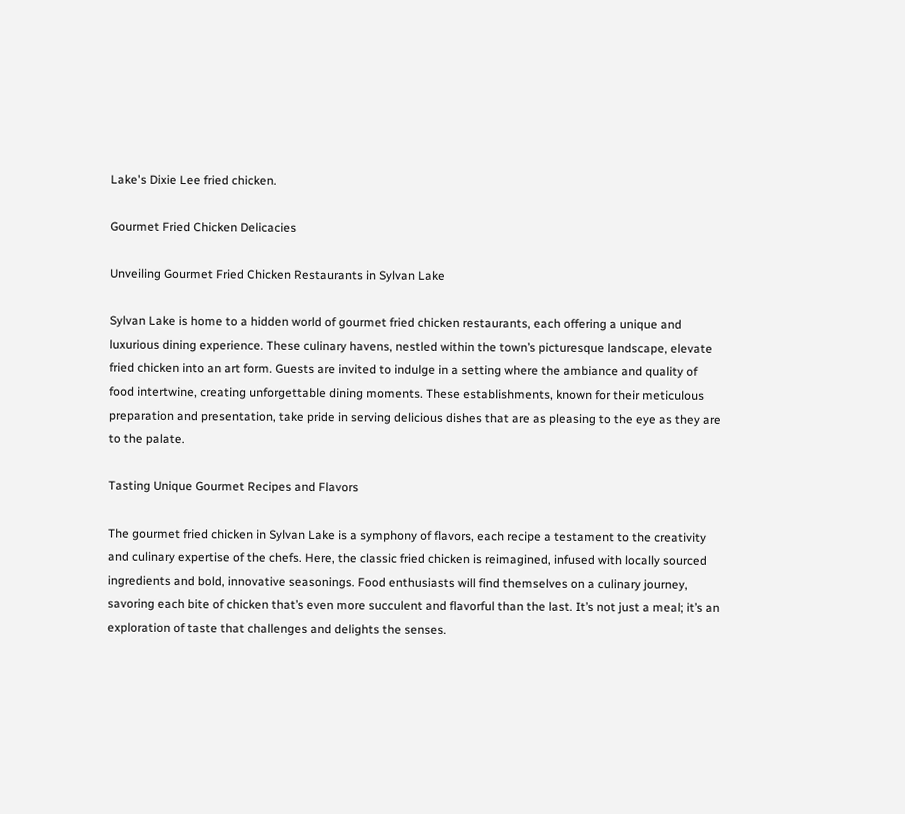Lake's Dixie Lee fried chicken.

Gourmet Fried Chicken Delicacies

Unveiling Gourmet Fried Chicken Restaurants in Sylvan Lake

Sylvan Lake is home to a hidden world of gourmet fried chicken restaurants, each offering a unique and luxurious dining experience. These culinary havens, nestled within the town’s picturesque landscape, elevate fried chicken into an art form. Guests are invited to indulge in a setting where the ambiance and quality of food intertwine, creating unforgettable dining moments. These establishments, known for their meticulous preparation and presentation, take pride in serving delicious dishes that are as pleasing to the eye as they are to the palate.

Tasting Unique Gourmet Recipes and Flavors

The gourmet fried chicken in Sylvan Lake is a symphony of flavors, each recipe a testament to the creativity and culinary expertise of the chefs. Here, the classic fried chicken is reimagined, infused with locally sourced ingredients and bold, innovative seasonings. Food enthusiasts will find themselves on a culinary journey, savoring each bite of chicken that’s even more succulent and flavorful than the last. It’s not just a meal; it’s an exploration of taste that challenges and delights the senses.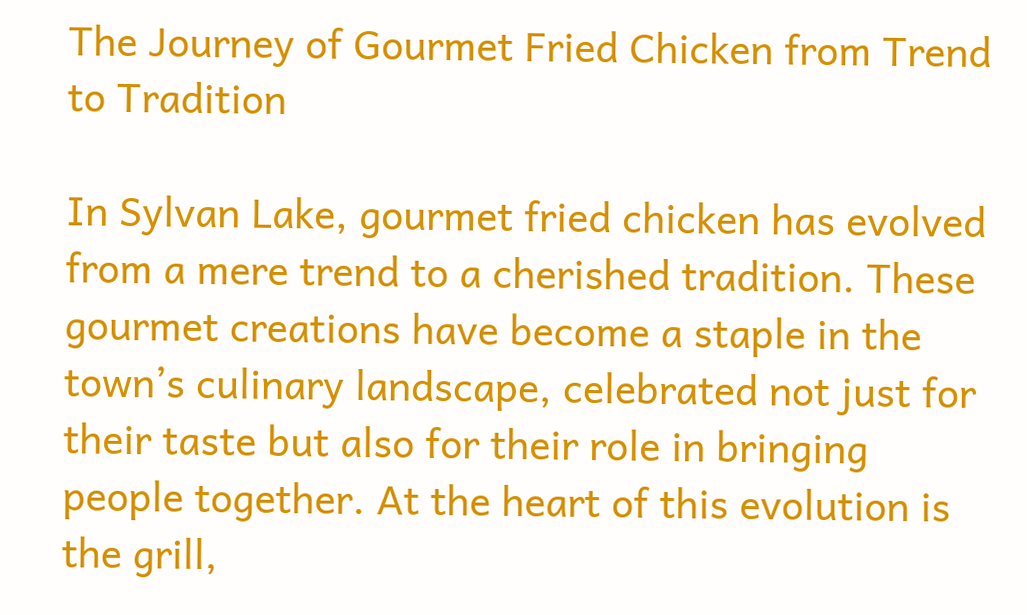The Journey of Gourmet Fried Chicken from Trend to Tradition

In Sylvan Lake, gourmet fried chicken has evolved from a mere trend to a cherished tradition. These gourmet creations have become a staple in the town’s culinary landscape, celebrated not just for their taste but also for their role in bringing people together. At the heart of this evolution is the grill,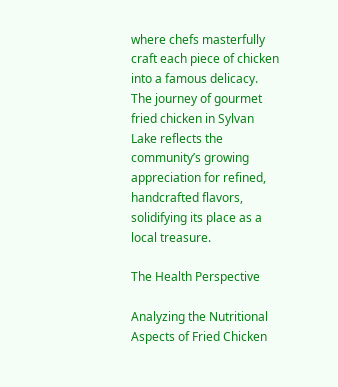where chefs masterfully craft each piece of chicken into a famous delicacy. The journey of gourmet fried chicken in Sylvan Lake reflects the community’s growing appreciation for refined, handcrafted flavors, solidifying its place as a local treasure.

The Health Perspective

Analyzing the Nutritional Aspects of Fried Chicken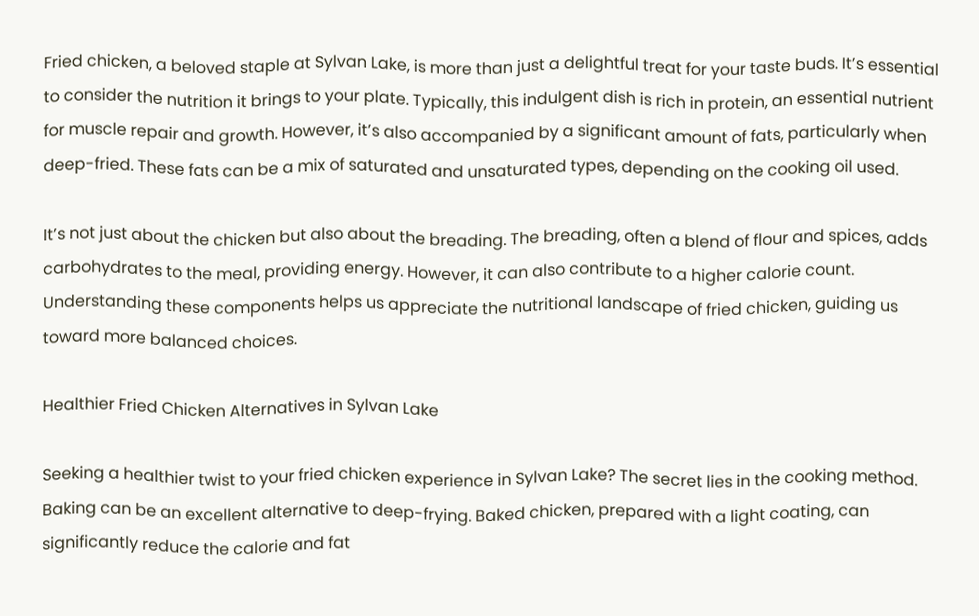Fried chicken, a beloved staple at Sylvan Lake, is more than just a delightful treat for your taste buds. It’s essential to consider the nutrition it brings to your plate. Typically, this indulgent dish is rich in protein, an essential nutrient for muscle repair and growth. However, it’s also accompanied by a significant amount of fats, particularly when deep-fried. These fats can be a mix of saturated and unsaturated types, depending on the cooking oil used.

It’s not just about the chicken but also about the breading. The breading, often a blend of flour and spices, adds carbohydrates to the meal, providing energy. However, it can also contribute to a higher calorie count. Understanding these components helps us appreciate the nutritional landscape of fried chicken, guiding us toward more balanced choices.

Healthier Fried Chicken Alternatives in Sylvan Lake

Seeking a healthier twist to your fried chicken experience in Sylvan Lake? The secret lies in the cooking method. Baking can be an excellent alternative to deep-frying. Baked chicken, prepared with a light coating, can significantly reduce the calorie and fat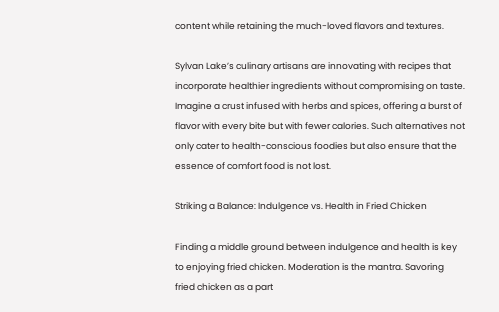content while retaining the much-loved flavors and textures.

Sylvan Lake’s culinary artisans are innovating with recipes that incorporate healthier ingredients without compromising on taste. Imagine a crust infused with herbs and spices, offering a burst of flavor with every bite but with fewer calories. Such alternatives not only cater to health-conscious foodies but also ensure that the essence of comfort food is not lost.

Striking a Balance: Indulgence vs. Health in Fried Chicken

Finding a middle ground between indulgence and health is key to enjoying fried chicken. Moderation is the mantra. Savoring fried chicken as a part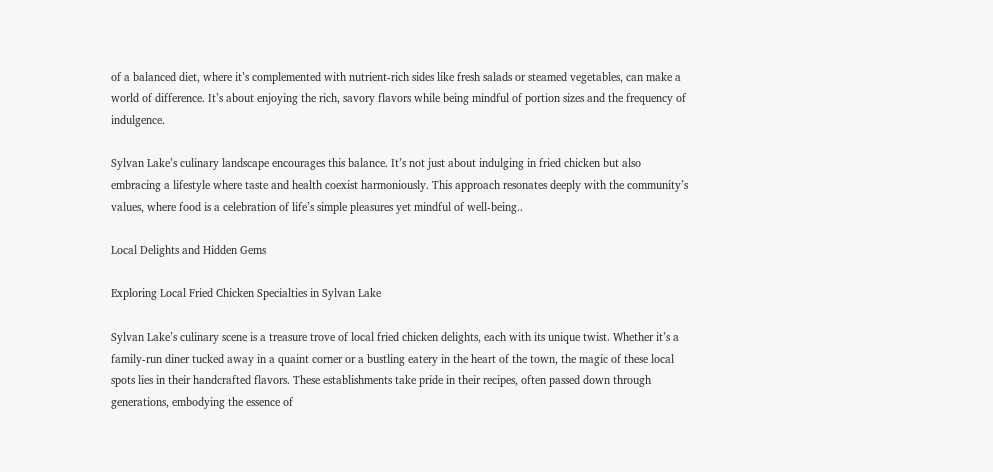of a balanced diet, where it’s complemented with nutrient-rich sides like fresh salads or steamed vegetables, can make a world of difference. It’s about enjoying the rich, savory flavors while being mindful of portion sizes and the frequency of indulgence.

Sylvan Lake’s culinary landscape encourages this balance. It’s not just about indulging in fried chicken but also embracing a lifestyle where taste and health coexist harmoniously. This approach resonates deeply with the community’s values, where food is a celebration of life’s simple pleasures yet mindful of well-being..

Local Delights and Hidden Gems

Exploring Local Fried Chicken Specialties in Sylvan Lake

Sylvan Lake’s culinary scene is a treasure trove of local fried chicken delights, each with its unique twist. Whether it’s a family-run diner tucked away in a quaint corner or a bustling eatery in the heart of the town, the magic of these local spots lies in their handcrafted flavors. These establishments take pride in their recipes, often passed down through generations, embodying the essence of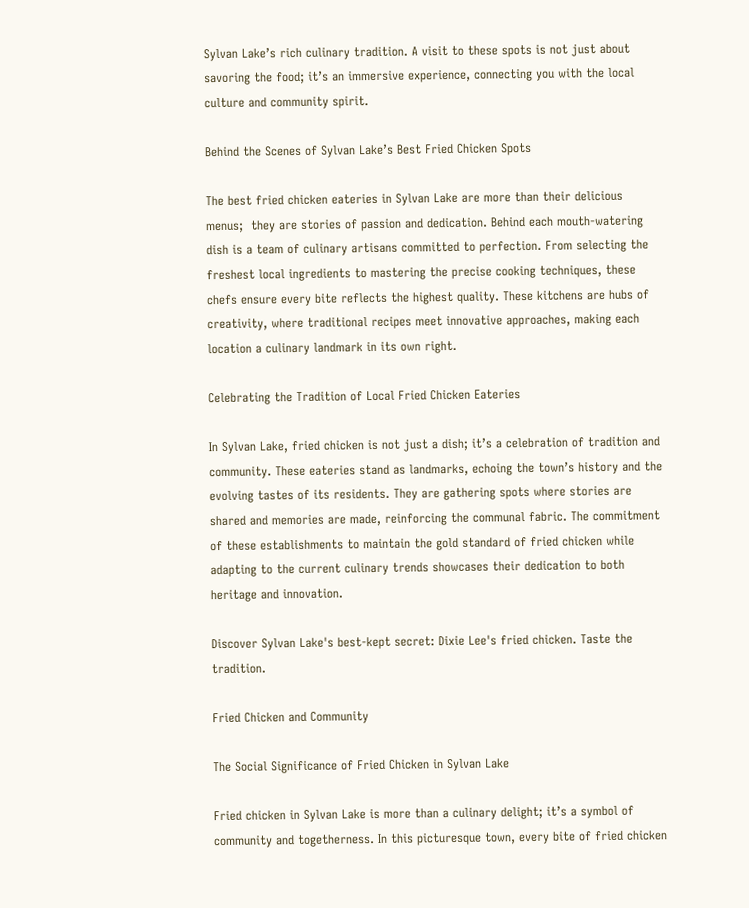Sylvan Lake’s rich culinary tradition. A visit to these spots is not just about savoring the food; it’s an immersive experience, connecting you with the local culture and community spirit.

Behind the Scenes of Sylvan Lake’s Best Fried Chicken Spots

The best fried chicken eateries in Sylvan Lake are more than their delicious menus;  they are stories of passion and dedication. Behind each mouth-watering dish is a team of culinary artisans committed to perfection. From selecting the freshest local ingredients to mastering the precise cooking techniques, these chefs ensure every bite reflects the highest quality. These kitchens are hubs of creativity, where traditional recipes meet innovative approaches, making each location a culinary landmark in its own right.

Celebrating the Tradition of Local Fried Chicken Eateries

In Sylvan Lake, fried chicken is not just a dish; it’s a celebration of tradition and community. These eateries stand as landmarks, echoing the town’s history and the evolving tastes of its residents. They are gathering spots where stories are shared and memories are made, reinforcing the communal fabric. The commitment of these establishments to maintain the gold standard of fried chicken while adapting to the current culinary trends showcases their dedication to both heritage and innovation.

Discover Sylvan Lake's best-kept secret: Dixie Lee's fried chicken. Taste the tradition.

Fried Chicken and Community

The Social Significance of Fried Chicken in Sylvan Lake

Fried chicken in Sylvan Lake is more than a culinary delight; it’s a symbol of community and togetherness. In this picturesque town, every bite of fried chicken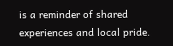is a reminder of shared experiences and local pride.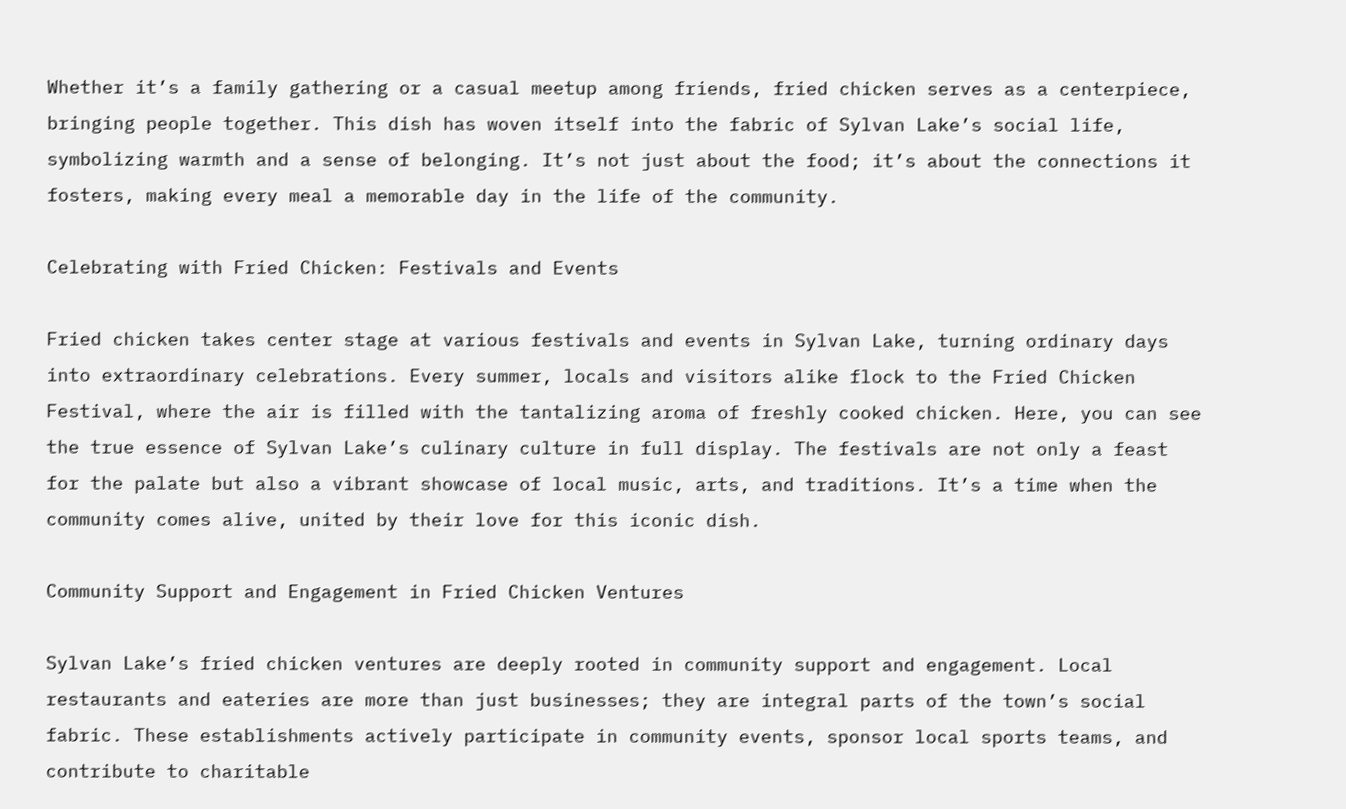Whether it’s a family gathering or a casual meetup among friends, fried chicken serves as a centerpiece, bringing people together. This dish has woven itself into the fabric of Sylvan Lake’s social life, symbolizing warmth and a sense of belonging. It’s not just about the food; it’s about the connections it fosters, making every meal a memorable day in the life of the community.

Celebrating with Fried Chicken: Festivals and Events

Fried chicken takes center stage at various festivals and events in Sylvan Lake, turning ordinary days into extraordinary celebrations. Every summer, locals and visitors alike flock to the Fried Chicken Festival, where the air is filled with the tantalizing aroma of freshly cooked chicken. Here, you can see the true essence of Sylvan Lake’s culinary culture in full display. The festivals are not only a feast for the palate but also a vibrant showcase of local music, arts, and traditions. It’s a time when the community comes alive, united by their love for this iconic dish.

Community Support and Engagement in Fried Chicken Ventures

Sylvan Lake’s fried chicken ventures are deeply rooted in community support and engagement. Local restaurants and eateries are more than just businesses; they are integral parts of the town’s social fabric. These establishments actively participate in community events, sponsor local sports teams, and contribute to charitable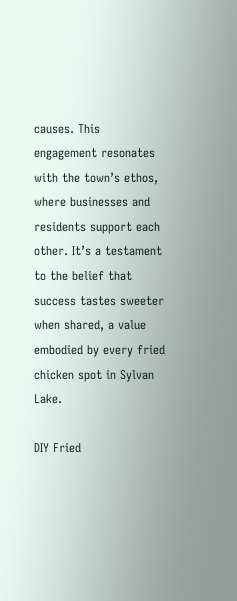causes. This engagement resonates with the town’s ethos, where businesses and residents support each other. It’s a testament to the belief that success tastes sweeter when shared, a value embodied by every fried chicken spot in Sylvan Lake.

DIY Fried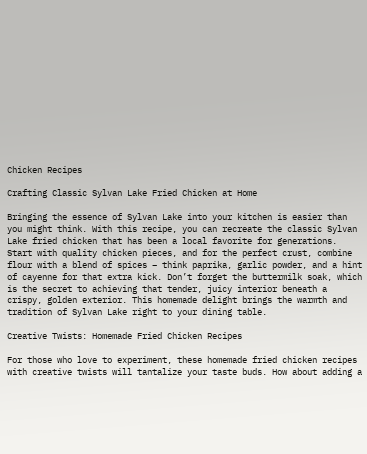Chicken Recipes

Crafting Classic Sylvan Lake Fried Chicken at Home

Bringing the essence of Sylvan Lake into your kitchen is easier than you might think. With this recipe, you can recreate the classic Sylvan Lake fried chicken that has been a local favorite for generations. Start with quality chicken pieces, and for the perfect crust, combine flour with a blend of spices – think paprika, garlic powder, and a hint of cayenne for that extra kick. Don’t forget the buttermilk soak, which is the secret to achieving that tender, juicy interior beneath a crispy, golden exterior. This homemade delight brings the warmth and tradition of Sylvan Lake right to your dining table.

Creative Twists: Homemade Fried Chicken Recipes

For those who love to experiment, these homemade fried chicken recipes with creative twists will tantalize your taste buds. How about adding a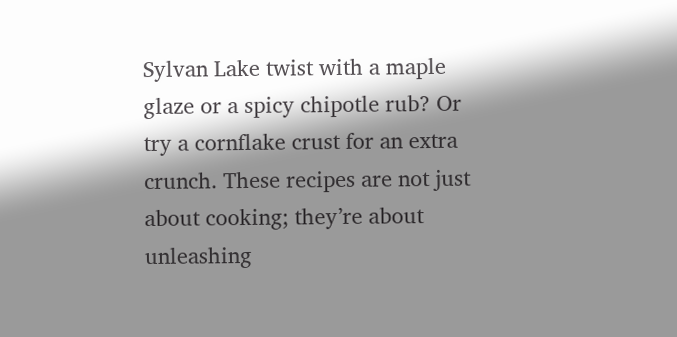Sylvan Lake twist with a maple glaze or a spicy chipotle rub? Or try a cornflake crust for an extra crunch. These recipes are not just about cooking; they’re about unleashing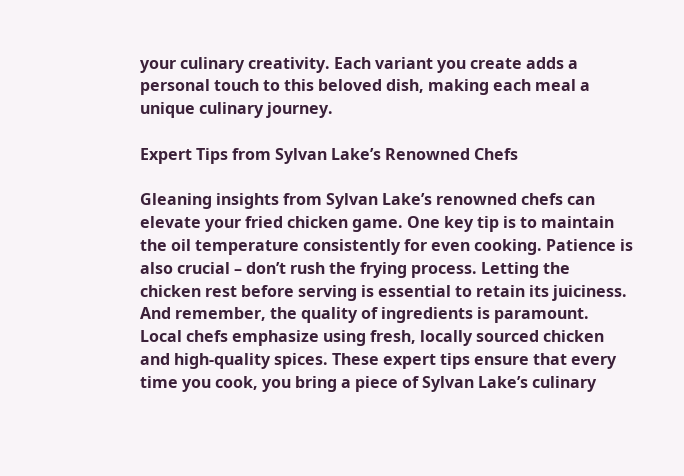your culinary creativity. Each variant you create adds a personal touch to this beloved dish, making each meal a unique culinary journey.

Expert Tips from Sylvan Lake’s Renowned Chefs

Gleaning insights from Sylvan Lake’s renowned chefs can elevate your fried chicken game. One key tip is to maintain the oil temperature consistently for even cooking. Patience is also crucial – don’t rush the frying process. Letting the chicken rest before serving is essential to retain its juiciness. And remember, the quality of ingredients is paramount. Local chefs emphasize using fresh, locally sourced chicken and high-quality spices. These expert tips ensure that every time you cook, you bring a piece of Sylvan Lake’s culinary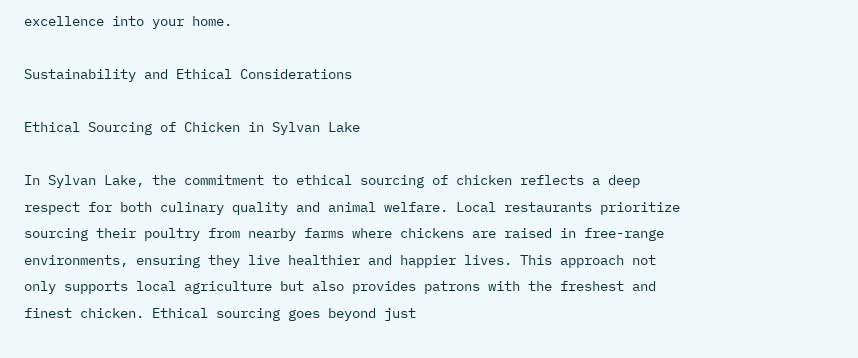excellence into your home.

Sustainability and Ethical Considerations

Ethical Sourcing of Chicken in Sylvan Lake

In Sylvan Lake, the commitment to ethical sourcing of chicken reflects a deep respect for both culinary quality and animal welfare. Local restaurants prioritize sourcing their poultry from nearby farms where chickens are raised in free-range environments, ensuring they live healthier and happier lives. This approach not only supports local agriculture but also provides patrons with the freshest and finest chicken. Ethical sourcing goes beyond just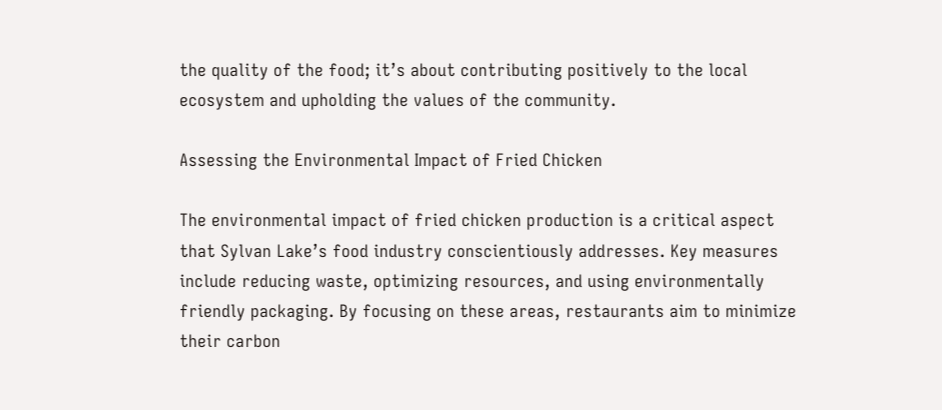the quality of the food; it’s about contributing positively to the local ecosystem and upholding the values of the community.

Assessing the Environmental Impact of Fried Chicken

The environmental impact of fried chicken production is a critical aspect that Sylvan Lake’s food industry conscientiously addresses. Key measures include reducing waste, optimizing resources, and using environmentally friendly packaging. By focusing on these areas, restaurants aim to minimize their carbon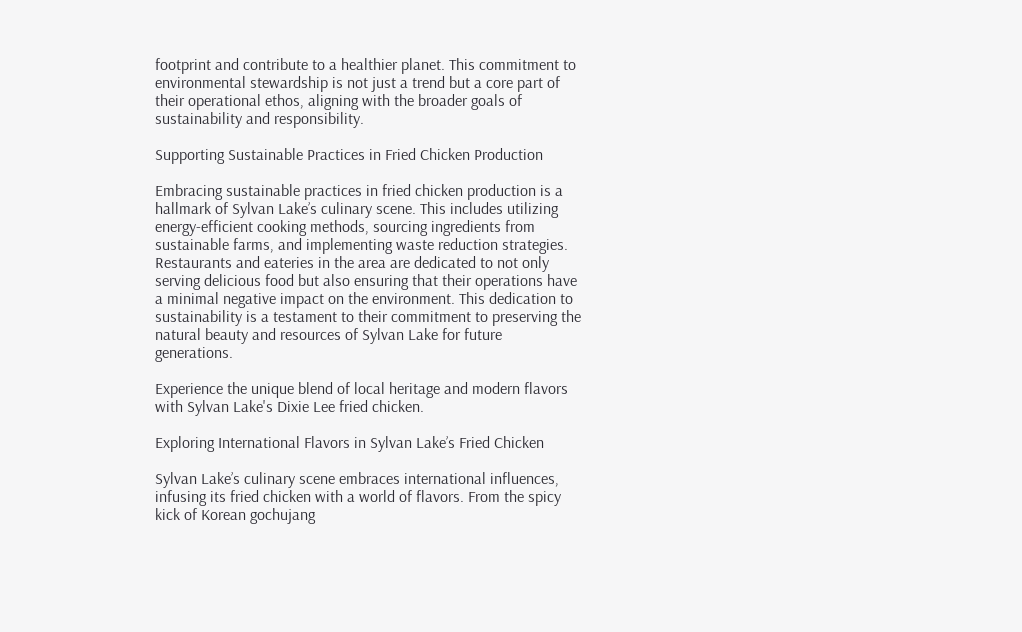footprint and contribute to a healthier planet. This commitment to environmental stewardship is not just a trend but a core part of their operational ethos, aligning with the broader goals of sustainability and responsibility.

Supporting Sustainable Practices in Fried Chicken Production

Embracing sustainable practices in fried chicken production is a hallmark of Sylvan Lake’s culinary scene. This includes utilizing energy-efficient cooking methods, sourcing ingredients from sustainable farms, and implementing waste reduction strategies. Restaurants and eateries in the area are dedicated to not only serving delicious food but also ensuring that their operations have a minimal negative impact on the environment. This dedication to sustainability is a testament to their commitment to preserving the natural beauty and resources of Sylvan Lake for future generations.

Experience the unique blend of local heritage and modern flavors with Sylvan Lake's Dixie Lee fried chicken.

Exploring International Flavors in Sylvan Lake’s Fried Chicken

Sylvan Lake’s culinary scene embraces international influences, infusing its fried chicken with a world of flavors. From the spicy kick of Korean gochujang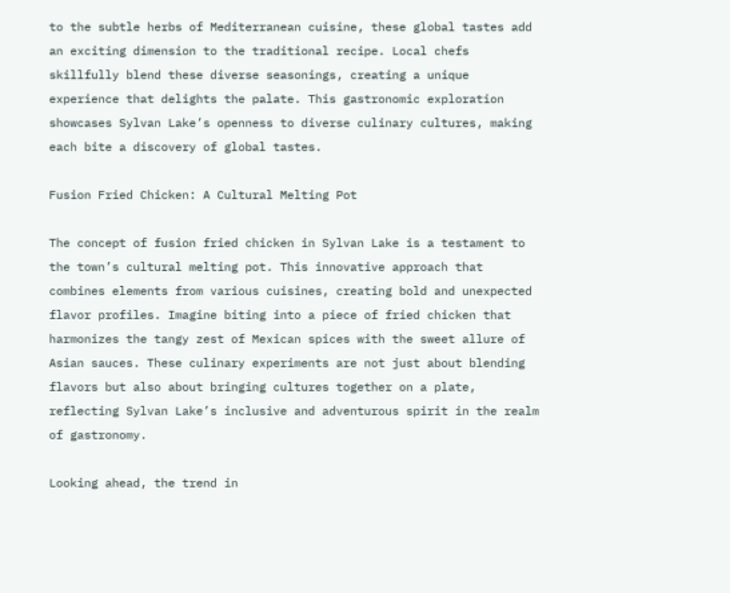to the subtle herbs of Mediterranean cuisine, these global tastes add an exciting dimension to the traditional recipe. Local chefs skillfully blend these diverse seasonings, creating a unique experience that delights the palate. This gastronomic exploration showcases Sylvan Lake’s openness to diverse culinary cultures, making each bite a discovery of global tastes.

Fusion Fried Chicken: A Cultural Melting Pot

The concept of fusion fried chicken in Sylvan Lake is a testament to the town’s cultural melting pot. This innovative approach that combines elements from various cuisines, creating bold and unexpected flavor profiles. Imagine biting into a piece of fried chicken that harmonizes the tangy zest of Mexican spices with the sweet allure of Asian sauces. These culinary experiments are not just about blending flavors but also about bringing cultures together on a plate, reflecting Sylvan Lake’s inclusive and adventurous spirit in the realm of gastronomy.

Looking ahead, the trend in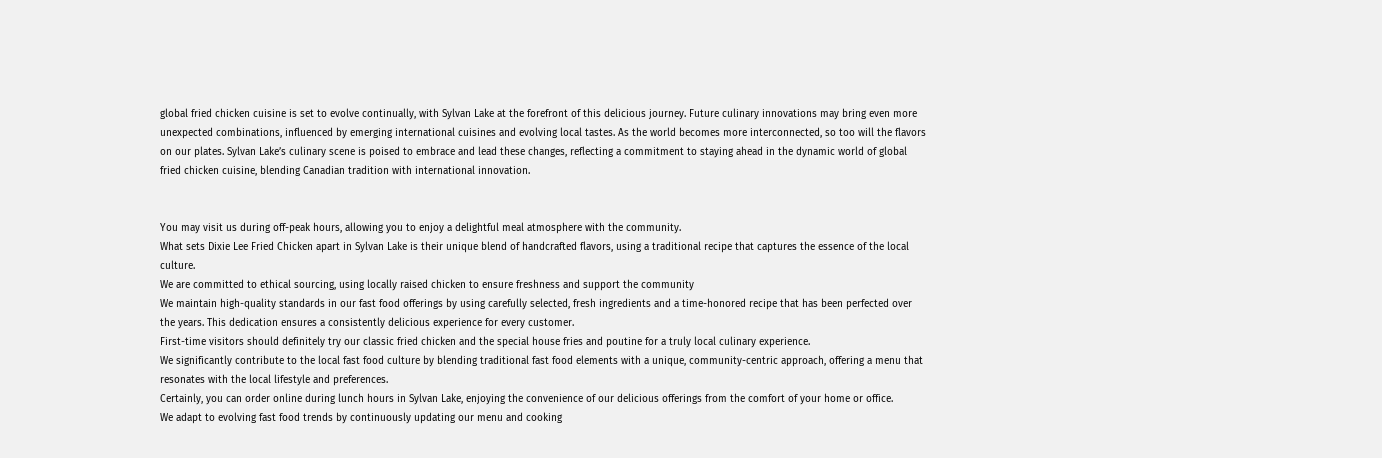global fried chicken cuisine is set to evolve continually, with Sylvan Lake at the forefront of this delicious journey. Future culinary innovations may bring even more unexpected combinations, influenced by emerging international cuisines and evolving local tastes. As the world becomes more interconnected, so too will the flavors on our plates. Sylvan Lake’s culinary scene is poised to embrace and lead these changes, reflecting a commitment to staying ahead in the dynamic world of global fried chicken cuisine, blending Canadian tradition with international innovation.


You may visit us during off-peak hours, allowing you to enjoy a delightful meal atmosphere with the community.
What sets Dixie Lee Fried Chicken apart in Sylvan Lake is their unique blend of handcrafted flavors, using a traditional recipe that captures the essence of the local culture.
We are committed to ethical sourcing, using locally raised chicken to ensure freshness and support the community
We maintain high-quality standards in our fast food offerings by using carefully selected, fresh ingredients and a time-honored recipe that has been perfected over the years. This dedication ensures a consistently delicious experience for every customer.
First-time visitors should definitely try our classic fried chicken and the special house fries and poutine for a truly local culinary experience.
We significantly contribute to the local fast food culture by blending traditional fast food elements with a unique, community-centric approach, offering a menu that resonates with the local lifestyle and preferences.
Certainly, you can order online during lunch hours in Sylvan Lake, enjoying the convenience of our delicious offerings from the comfort of your home or office.
We adapt to evolving fast food trends by continuously updating our menu and cooking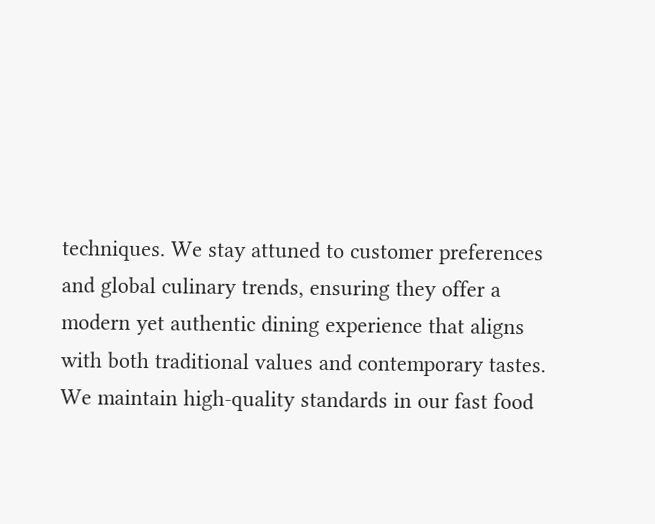techniques. We stay attuned to customer preferences and global culinary trends, ensuring they offer a modern yet authentic dining experience that aligns with both traditional values and contemporary tastes.
We maintain high-quality standards in our fast food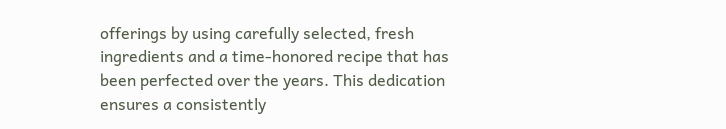offerings by using carefully selected, fresh ingredients and a time-honored recipe that has been perfected over the years. This dedication ensures a consistently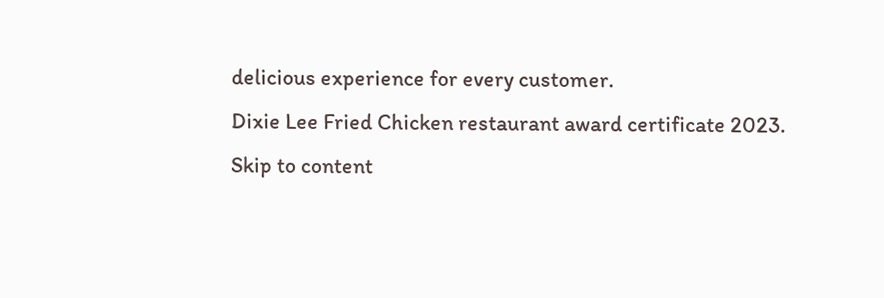delicious experience for every customer.
Dixie Lee Fried Chicken restaurant award certificate 2023.
Skip to content